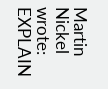Martin Nickel wrote:
EXPLAIN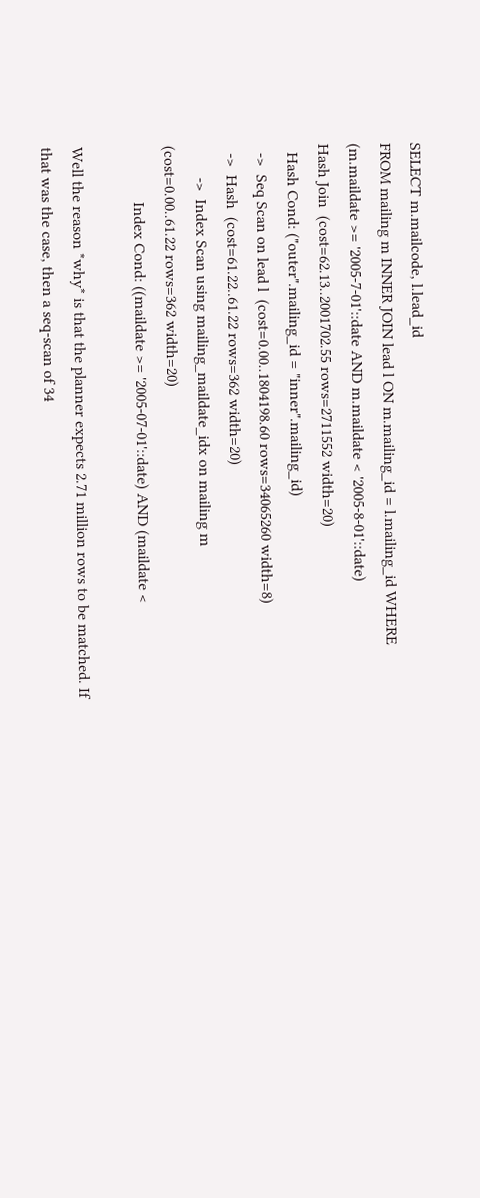SELECT m.mailcode, l.lead_id
FROM mailing m INNER JOIN lead l ON m.mailing_id = l.mailing_id WHERE (m.maildate >= '2005-7-01'::date AND m.maildate < '2005-8-01'::date)
Hash Join  (cost=62.13..2001702.55 rows=2711552 width=20)
  Hash Cond: ("outer".mailing_id = "inner".mailing_id)
  ->  Seq Scan on lead l  (cost=0.00..1804198.60 rows=34065260 width=8)
  ->  Hash  (cost=61.22..61.22 rows=362 width=20)
        ->  Index Scan using mailing_maildate_idx on mailing m
(cost=0.00..61.22 rows=362 width=20)
              Index Cond: ((maildate >= '2005-07-01'::date) AND (maildate <

Well the reason *why* is that the planner expects 2.71 million rows to be matched. If that was the case, then a seq-scan of 34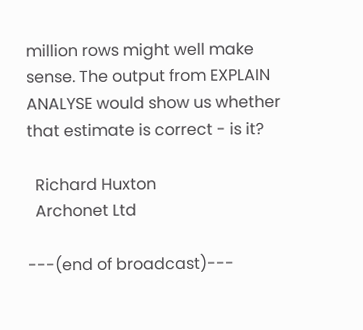million rows might well make sense. The output from EXPLAIN ANALYSE would show us whether that estimate is correct - is it?

  Richard Huxton
  Archonet Ltd

---(end of broadcast)---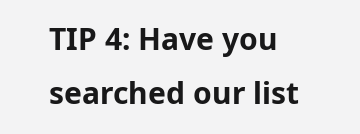TIP 4: Have you searched our list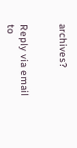archives?


Reply via email to